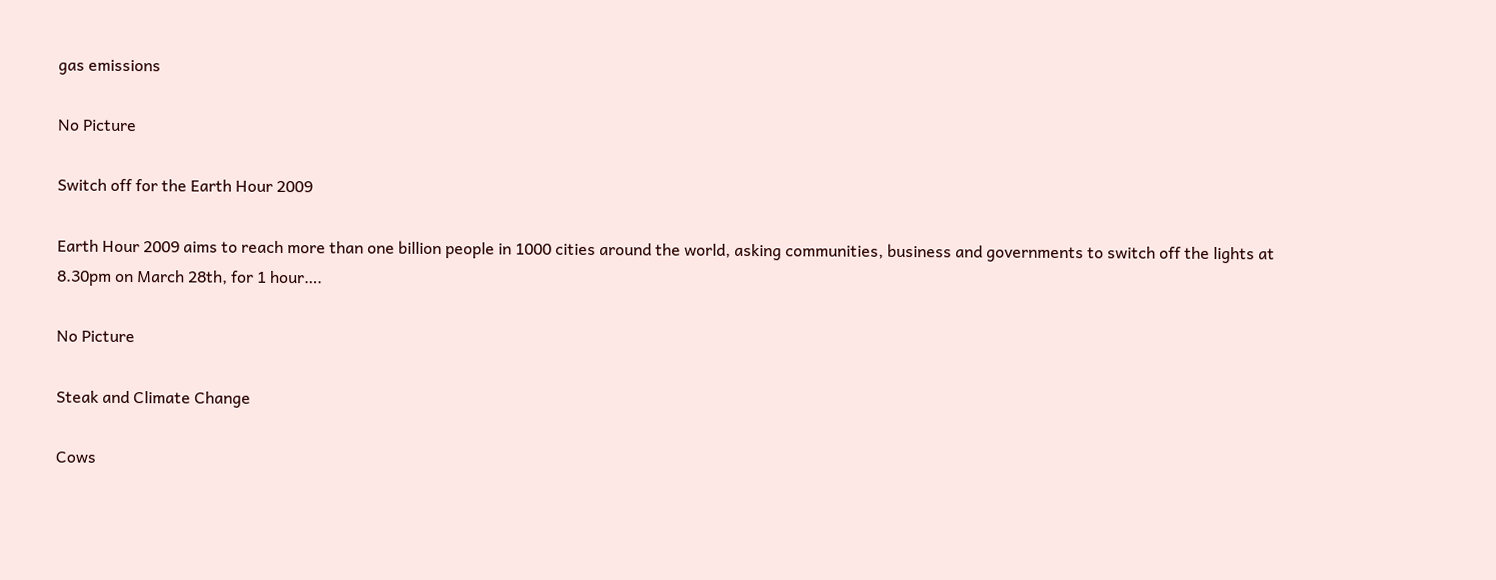gas emissions

No Picture

Switch off for the Earth Hour 2009

Earth Hour 2009 aims to reach more than one billion people in 1000 cities around the world, asking communities, business and governments to switch off the lights at 8.30pm on March 28th, for 1 hour….

No Picture

Steak and Climate Change

Cows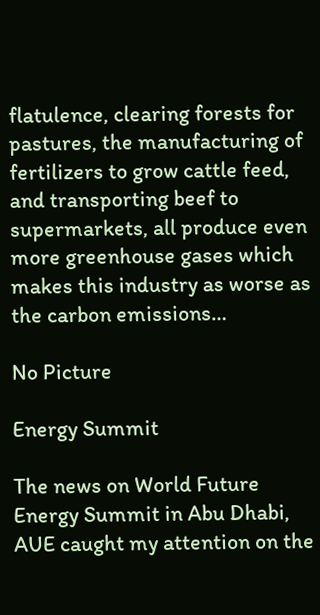flatulence, clearing forests for pastures, the manufacturing of fertilizers to grow cattle feed, and transporting beef to supermarkets, all produce even more greenhouse gases which makes this industry as worse as the carbon emissions…

No Picture

Energy Summit

The news on World Future Energy Summit in Abu Dhabi, AUE caught my attention on the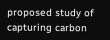proposed study of capturing carbon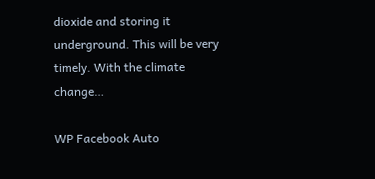dioxide and storing it underground. This will be very timely. With the climate change…

WP Facebook Auto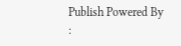Publish Powered By :